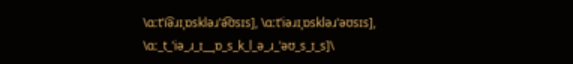\ɑːtˈi͡əɹɪˌɒskləɹˈə͡ʊsɪs], \ɑːtˈiəɹɪˌɒskləɹˈəʊsɪs], \ɑː_t_ˈiə_ɹ_ɪ__ˌɒ_s_k_l_ə_ɹ_ˈəʊ_s_ɪ_s]\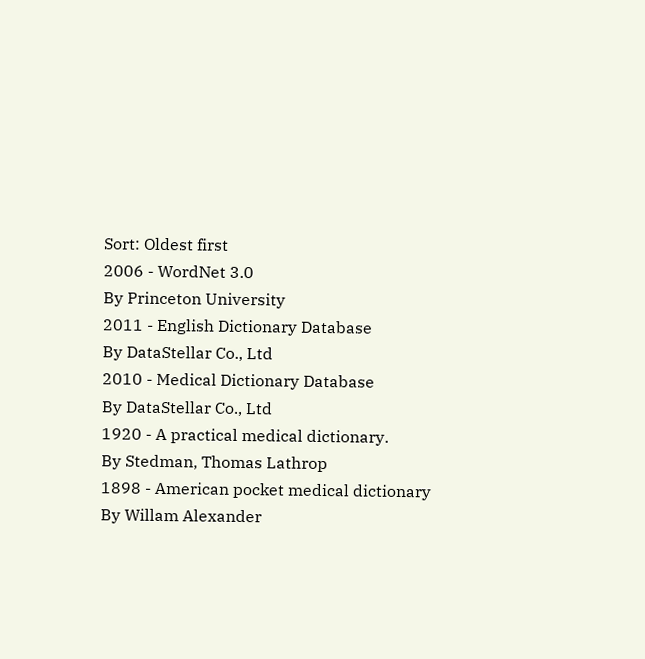Sort: Oldest first
2006 - WordNet 3.0
By Princeton University
2011 - English Dictionary Database
By DataStellar Co., Ltd
2010 - Medical Dictionary Database
By DataStellar Co., Ltd
1920 - A practical medical dictionary.
By Stedman, Thomas Lathrop
1898 - American pocket medical dictionary
By Willam Alexander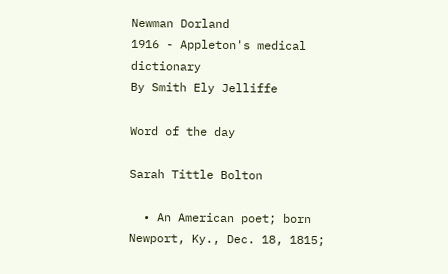Newman Dorland
1916 - Appleton's medical dictionary
By Smith Ely Jelliffe

Word of the day

Sarah Tittle Bolton

  • An American poet; born Newport, Ky., Dec. 18, 1815;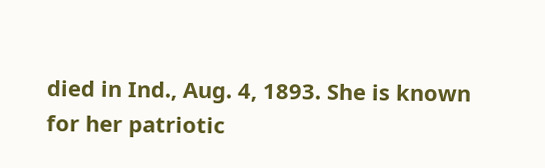died in Ind., Aug. 4, 1893. She is known for her patriotic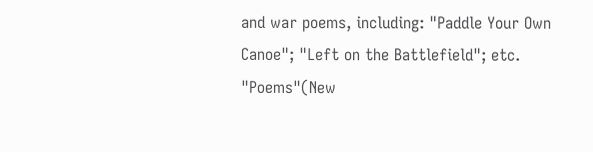and war poems, including: "Paddle Your Own Canoe"; "Left on the Battlefield"; etc. "Poems"(New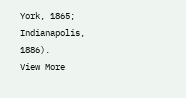York, 1865; Indianapolis, 1886).
View More